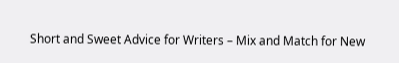Short and Sweet Advice for Writers – Mix and Match for New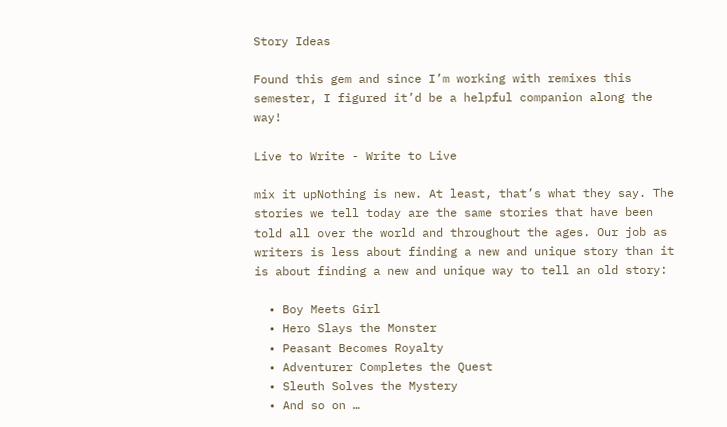Story Ideas

Found this gem and since I’m working with remixes this semester, I figured it’d be a helpful companion along the way!

Live to Write - Write to Live

mix it upNothing is new. At least, that’s what they say. The stories we tell today are the same stories that have been told all over the world and throughout the ages. Our job as writers is less about finding a new and unique story than it is about finding a new and unique way to tell an old story:

  • Boy Meets Girl
  • Hero Slays the Monster
  • Peasant Becomes Royalty
  • Adventurer Completes the Quest
  • Sleuth Solves the Mystery
  • And so on …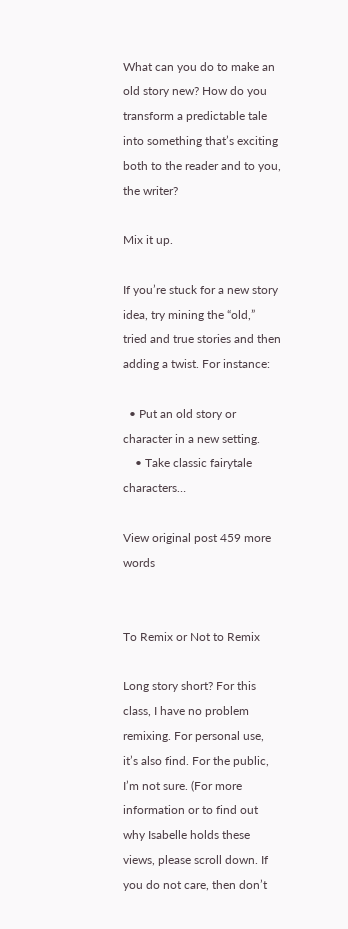What can you do to make an old story new? How do you transform a predictable tale into something that’s exciting both to the reader and to you, the writer?

Mix it up.

If you’re stuck for a new story idea, try mining the “old,” tried and true stories and then adding a twist. For instance:

  • Put an old story or character in a new setting.
    • Take classic fairytale characters…

View original post 459 more words


To Remix or Not to Remix

Long story short? For this class, I have no problem remixing. For personal use, it’s also find. For the public, I’m not sure. (For more information or to find out why Isabelle holds these views, please scroll down. If you do not care, then don’t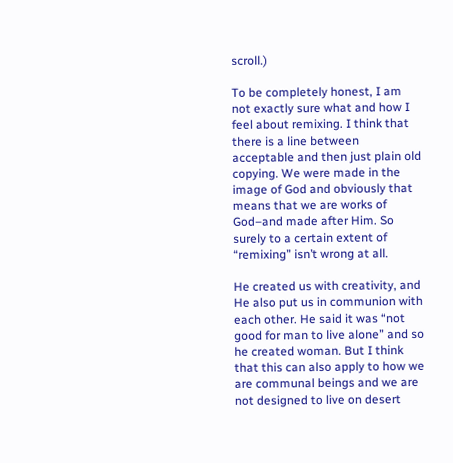scroll.)

To be completely honest, I am not exactly sure what and how I feel about remixing. I think that there is a line between acceptable and then just plain old copying. We were made in the image of God and obviously that means that we are works of God–and made after Him. So surely to a certain extent of “remixing” isn’t wrong at all.

He created us with creativity, and He also put us in communion with each other. He said it was “not good for man to live alone” and so he created woman. But I think that this can also apply to how we are communal beings and we are not designed to live on desert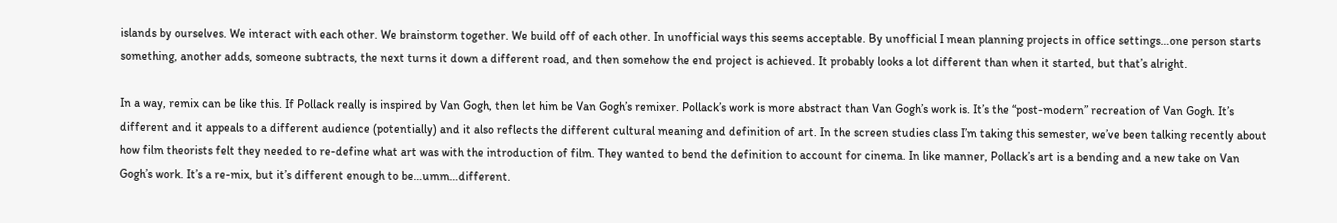islands by ourselves. We interact with each other. We brainstorm together. We build off of each other. In unofficial ways this seems acceptable. By unofficial I mean planning projects in office settings…one person starts something, another adds, someone subtracts, the next turns it down a different road, and then somehow the end project is achieved. It probably looks a lot different than when it started, but that’s alright.

In a way, remix can be like this. If Pollack really is inspired by Van Gogh, then let him be Van Gogh’s remixer. Pollack’s work is more abstract than Van Gogh’s work is. It’s the “post-modern” recreation of Van Gogh. It’s different and it appeals to a different audience (potentially) and it also reflects the different cultural meaning and definition of art. In the screen studies class I’m taking this semester, we’ve been talking recently about how film theorists felt they needed to re-define what art was with the introduction of film. They wanted to bend the definition to account for cinema. In like manner, Pollack’s art is a bending and a new take on Van Gogh’s work. It’s a re-mix, but it’s different enough to be…umm…different.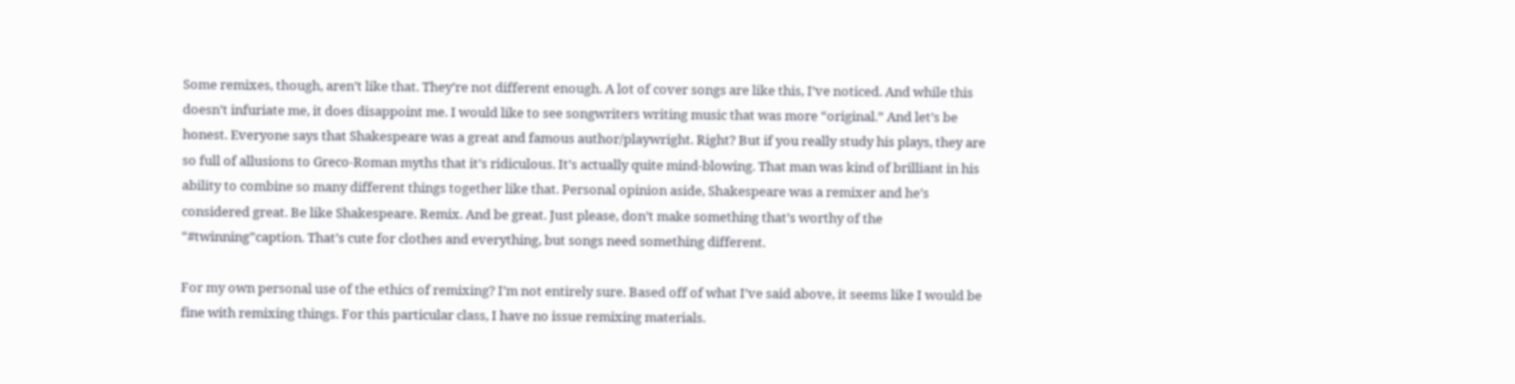Some remixes, though, aren’t like that. They’re not different enough. A lot of cover songs are like this, I’ve noticed. And while this doesn’t infuriate me, it does disappoint me. I would like to see songwriters writing music that was more “original.” And let’s be honest. Everyone says that Shakespeare was a great and famous author/playwright. Right? But if you really study his plays, they are so full of allusions to Greco-Roman myths that it’s ridiculous. It’s actually quite mind-blowing. That man was kind of brilliant in his ability to combine so many different things together like that. Personal opinion aside, Shakespeare was a remixer and he’s considered great. Be like Shakespeare. Remix. And be great. Just please, don’t make something that’s worthy of the “#twinning”caption. That’s cute for clothes and everything, but songs need something different.

For my own personal use of the ethics of remixing? I’m not entirely sure. Based off of what I’ve said above, it seems like I would be fine with remixing things. For this particular class, I have no issue remixing materials.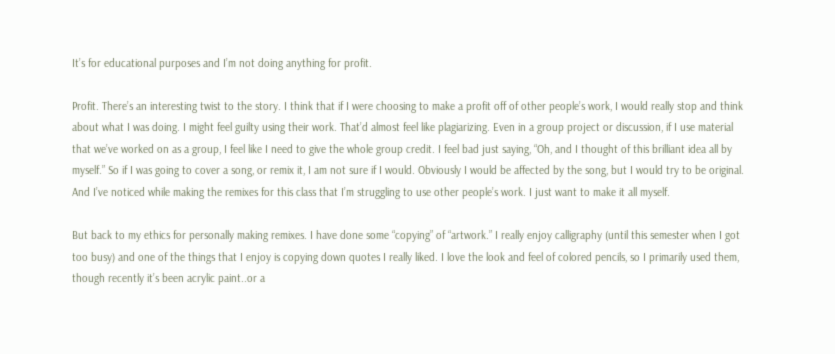It’s for educational purposes and I’m not doing anything for profit.

Profit. There’s an interesting twist to the story. I think that if I were choosing to make a profit off of other people’s work, I would really stop and think about what I was doing. I might feel guilty using their work. That’d almost feel like plagiarizing. Even in a group project or discussion, if I use material that we’ve worked on as a group, I feel like I need to give the whole group credit. I feel bad just saying, “Oh, and I thought of this brilliant idea all by myself.” So if I was going to cover a song, or remix it, I am not sure if I would. Obviously I would be affected by the song, but I would try to be original. And I’ve noticed while making the remixes for this class that I’m struggling to use other people’s work. I just want to make it all myself.

But back to my ethics for personally making remixes. I have done some “copying” of “artwork.” I really enjoy calligraphy (until this semester when I got too busy) and one of the things that I enjoy is copying down quotes I really liked. I love the look and feel of colored pencils, so I primarily used them, though recently it’s been acrylic paint..or a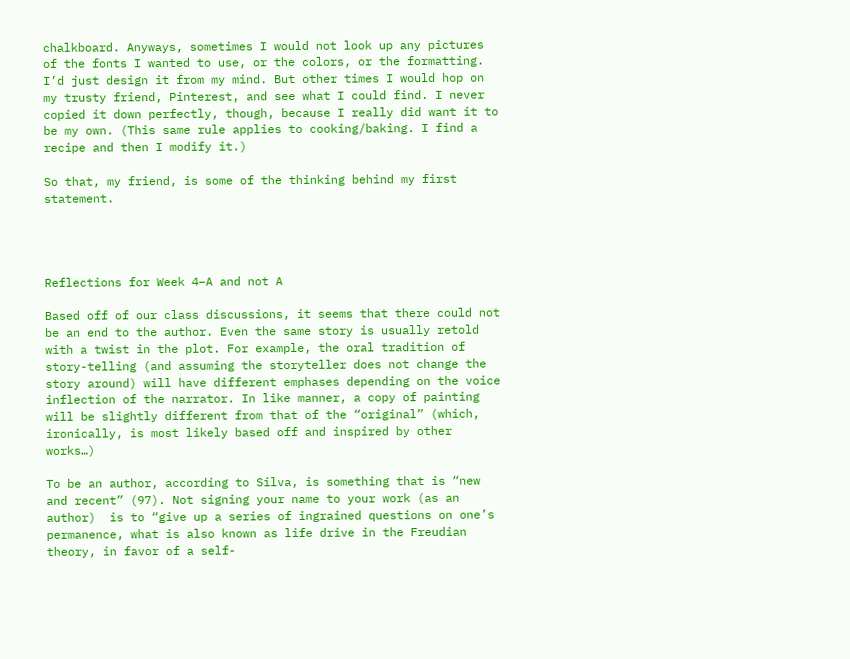chalkboard. Anyways, sometimes I would not look up any pictures of the fonts I wanted to use, or the colors, or the formatting. I’d just design it from my mind. But other times I would hop on my trusty friend, Pinterest, and see what I could find. I never copied it down perfectly, though, because I really did want it to be my own. (This same rule applies to cooking/baking. I find a recipe and then I modify it.)

So that, my friend, is some of the thinking behind my first statement.




Reflections for Week 4–A and not A

Based off of our class discussions, it seems that there could not be an end to the author. Even the same story is usually retold with a twist in the plot. For example, the oral tradition of story-telling (and assuming the storyteller does not change the story around) will have different emphases depending on the voice inflection of the narrator. In like manner, a copy of painting will be slightly different from that of the “original” (which, ironically, is most likely based off and inspired by other works…)

To be an author, according to Silva, is something that is “new and recent” (97). Not signing your name to your work (as an author)  is to “give up a series of ingrained questions on one’s permanence, what is also known as life drive in the Freudian theory, in favor of a self-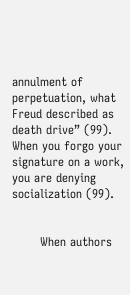annulment of perpetuation, what Freud described as death drive” (99). When you forgo your signature on a work, you are denying socialization (99).


       When authors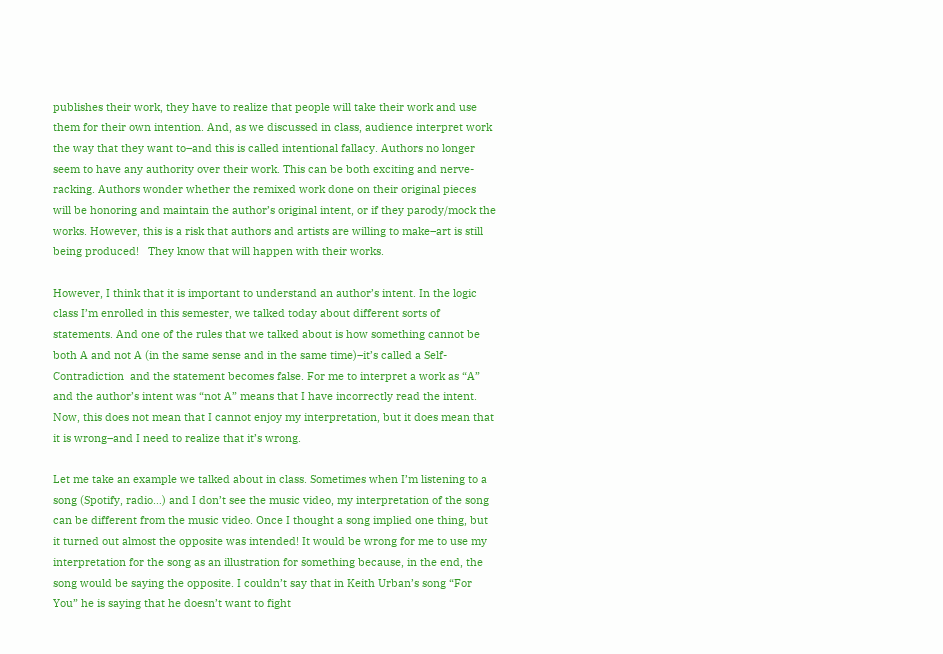publishes their work, they have to realize that people will take their work and use them for their own intention. And, as we discussed in class, audience interpret work the way that they want to–and this is called intentional fallacy. Authors no longer seem to have any authority over their work. This can be both exciting and nerve-racking. Authors wonder whether the remixed work done on their original pieces will be honoring and maintain the author’s original intent, or if they parody/mock the works. However, this is a risk that authors and artists are willing to make–art is still being produced!   They know that will happen with their works.

However, I think that it is important to understand an author’s intent. In the logic class I’m enrolled in this semester, we talked today about different sorts of statements. And one of the rules that we talked about is how something cannot be both A and not A (in the same sense and in the same time)–it’s called a Self-Contradiction  and the statement becomes false. For me to interpret a work as “A” and the author’s intent was “not A” means that I have incorrectly read the intent. Now, this does not mean that I cannot enjoy my interpretation, but it does mean that it is wrong–and I need to realize that it’s wrong.

Let me take an example we talked about in class. Sometimes when I’m listening to a song (Spotify, radio…) and I don’t see the music video, my interpretation of the song can be different from the music video. Once I thought a song implied one thing, but it turned out almost the opposite was intended! It would be wrong for me to use my interpretation for the song as an illustration for something because, in the end, the song would be saying the opposite. I couldn’t say that in Keith Urban’s song “For You” he is saying that he doesn’t want to fight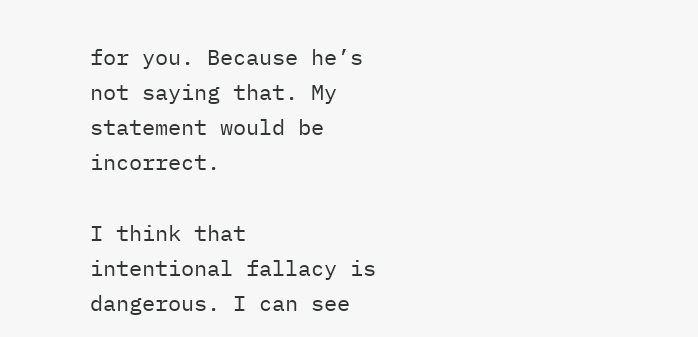for you. Because he’s not saying that. My statement would be incorrect.

I think that intentional fallacy is dangerous. I can see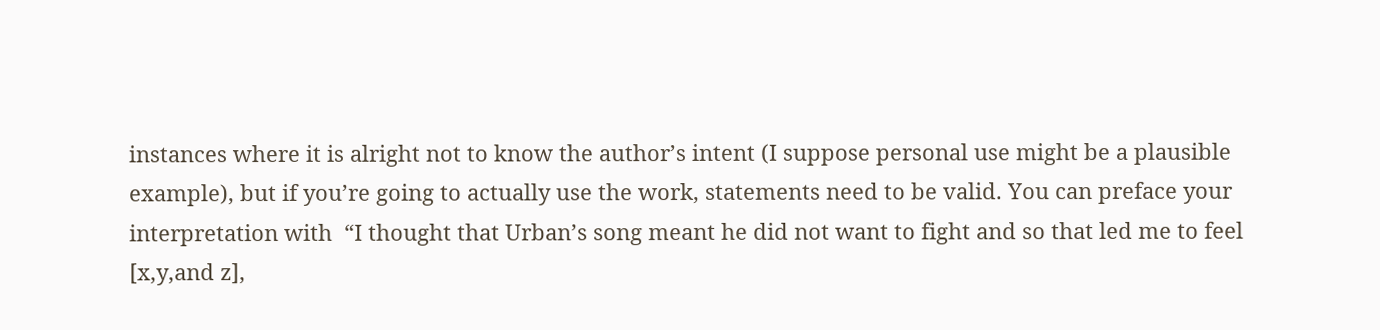instances where it is alright not to know the author’s intent (I suppose personal use might be a plausible example), but if you’re going to actually use the work, statements need to be valid. You can preface your interpretation with  “I thought that Urban’s song meant he did not want to fight and so that led me to feel [x,y,and z],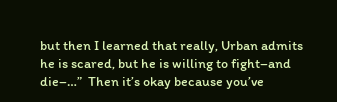but then I learned that really, Urban admits he is scared, but he is willing to fight–and die–…”  Then it’s okay because you’ve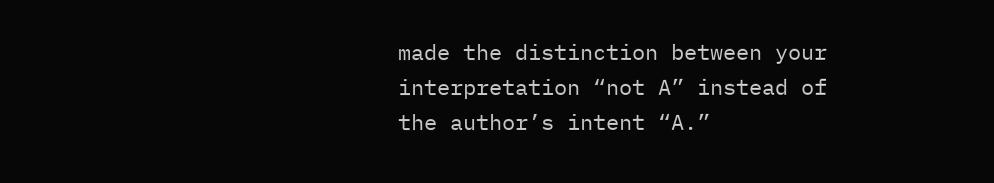made the distinction between your interpretation “not A” instead of the author’s intent “A.”